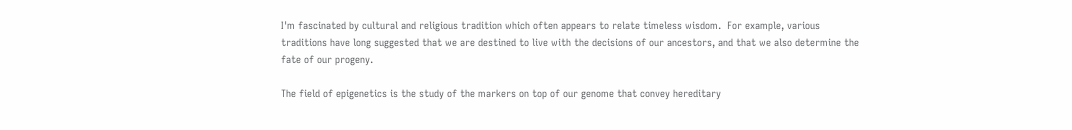I'm fascinated by cultural and religious tradition which often appears to relate timeless wisdom.  For example, various traditions have long suggested that we are destined to live with the decisions of our ancestors, and that we also determine the fate of our progeny.

The field of epigenetics is the study of the markers on top of our genome that convey hereditary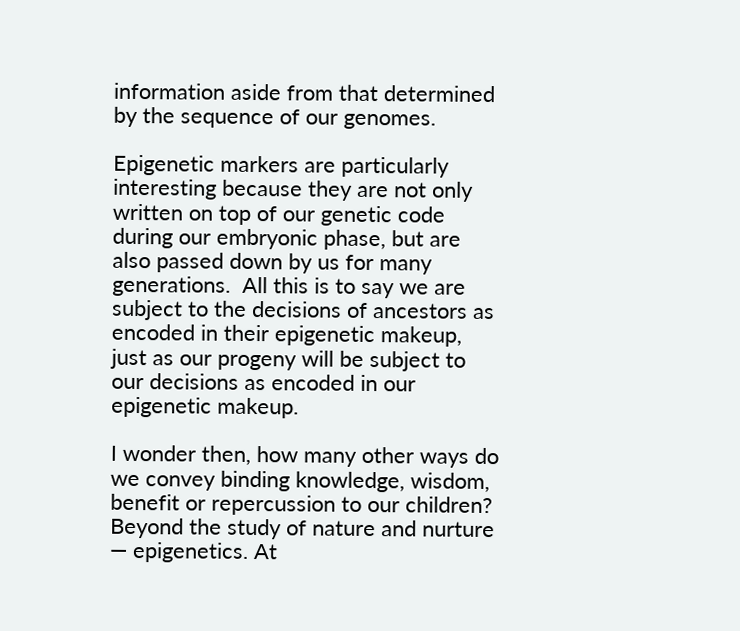information aside from that determined by the sequence of our genomes.

Epigenetic markers are particularly interesting because they are not only written on top of our genetic code during our embryonic phase, but are also passed down by us for many generations.  All this is to say we are subject to the decisions of ancestors as encoded in their epigenetic makeup, just as our progeny will be subject to our decisions as encoded in our epigenetic makeup.

I wonder then, how many other ways do we convey binding knowledge, wisdom, benefit or repercussion to our children?
Beyond the study of nature and nurture — epigenetics. At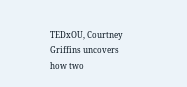TEDxOU, Courtney Griffins uncovers how two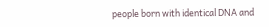people born with identical DNA and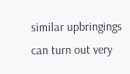similar upbringings can turn out very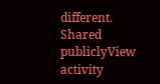different.
Shared publiclyView activity